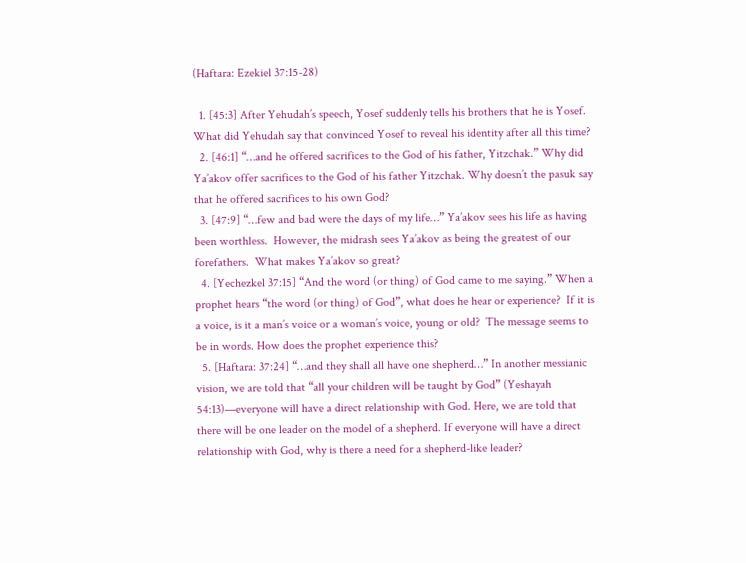(Haftara: Ezekiel 37:15-28)

  1. [45:3] After Yehudah’s speech, Yosef suddenly tells his brothers that he is Yosef. What did Yehudah say that convinced Yosef to reveal his identity after all this time?
  2. [46:1] “…and he offered sacrifices to the God of his father, Yitzchak.” Why did Ya’akov offer sacrifices to the God of his father Yitzchak. Why doesn’t the pasuk say that he offered sacrifices to his own God?
  3. [47:9] “…few and bad were the days of my life…” Ya’akov sees his life as having been worthless.  However, the midrash sees Ya’akov as being the greatest of our forefathers.  What makes Ya’akov so great?
  4. [Yechezkel 37:15] “And the word (or thing) of God came to me saying.” When a prophet hears “the word (or thing) of God”, what does he hear or experience?  If it is a voice, is it a man’s voice or a woman’s voice, young or old?  The message seems to be in words. How does the prophet experience this?
  5. [Haftara: 37:24] “…and they shall all have one shepherd…” In another messianic vision, we are told that “all your children will be taught by God” (Yeshayah 54:13)—everyone will have a direct relationship with God. Here, we are told that there will be one leader on the model of a shepherd. If everyone will have a direct relationship with God, why is there a need for a shepherd-like leader?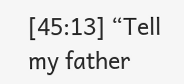[45:13] “Tell my father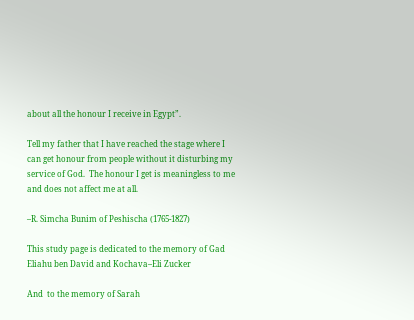about all the honour I receive in Egypt”.

Tell my father that I have reached the stage where I can get honour from people without it disturbing my service of God.  The honour I get is meaningless to me and does not affect me at all.

–R. Simcha Bunim of Peshischa (1765-1827)

This study page is dedicated to the memory of Gad Eliahu ben David and Kochava–Eli Zucker

And  to the memory of Sarah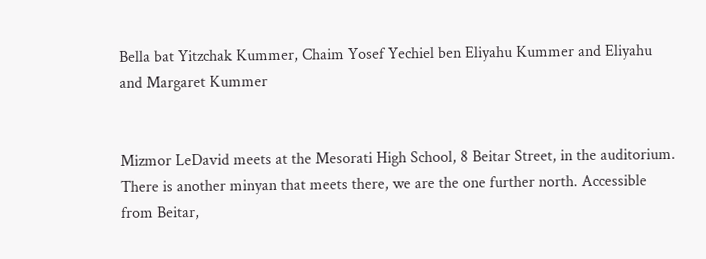Bella bat Yitzchak Kummer, Chaim Yosef Yechiel ben Eliyahu Kummer and Eliyahu and Margaret Kummer


Mizmor LeDavid meets at the Mesorati High School, 8 Beitar Street, in the auditorium. There is another minyan that meets there, we are the one further north. Accessible from Beitar,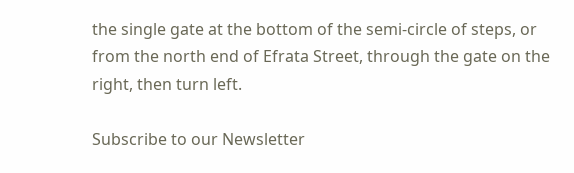the single gate at the bottom of the semi-circle of steps, or from the north end of Efrata Street, through the gate on the right, then turn left.

Subscribe to our Newsletter